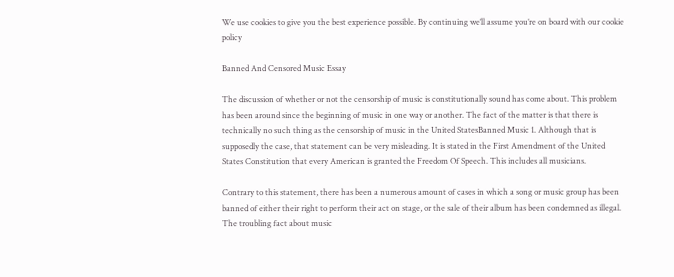We use cookies to give you the best experience possible. By continuing we’ll assume you’re on board with our cookie policy

Banned And Censored Music Essay

The discussion of whether or not the censorship of music is constitutionally sound has come about. This problem has been around since the beginning of music in one way or another. The fact of the matter is that there is technically no such thing as the censorship of music in the United StatesBanned Music 1. Although that is supposedly the case, that statement can be very misleading. It is stated in the First Amendment of the United States Constitution that every American is granted the Freedom Of Speech. This includes all musicians.

Contrary to this statement, there has been a numerous amount of cases in which a song or music group has been banned of either their right to perform their act on stage, or the sale of their album has been condemned as illegal. The troubling fact about music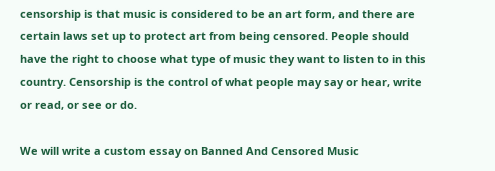censorship is that music is considered to be an art form, and there are certain laws set up to protect art from being censored. People should have the right to choose what type of music they want to listen to in this country. Censorship is the control of what people may say or hear, write or read, or see or do.

We will write a custom essay on Banned And Censored Music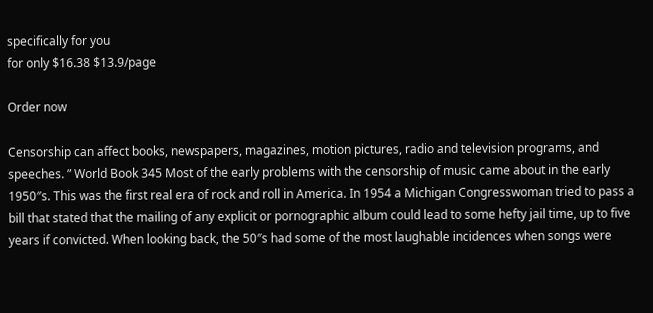specifically for you
for only $16.38 $13.9/page

Order now

Censorship can affect books, newspapers, magazines, motion pictures, radio and television programs, and speeches. ” World Book 345 Most of the early problems with the censorship of music came about in the early 1950″s. This was the first real era of rock and roll in America. In 1954 a Michigan Congresswoman tried to pass a bill that stated that the mailing of any explicit or pornographic album could lead to some hefty jail time, up to five years if convicted. When looking back, the 50″s had some of the most laughable incidences when songs were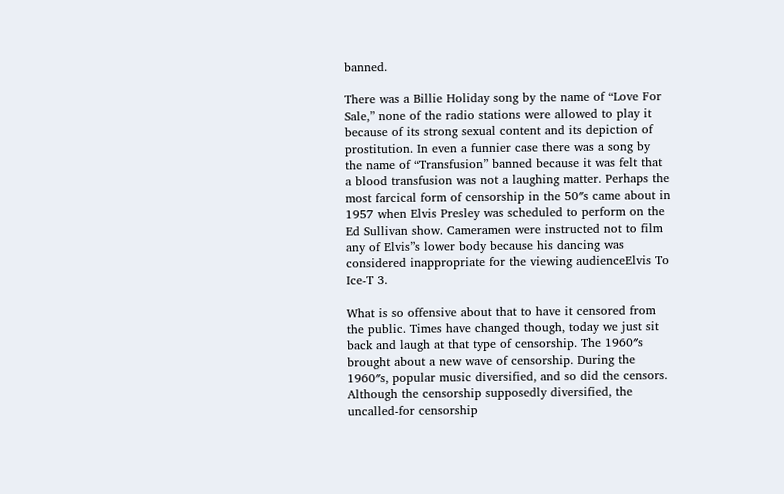banned.

There was a Billie Holiday song by the name of “Love For Sale,” none of the radio stations were allowed to play it because of its strong sexual content and its depiction of prostitution. In even a funnier case there was a song by the name of “Transfusion” banned because it was felt that a blood transfusion was not a laughing matter. Perhaps the most farcical form of censorship in the 50″s came about in 1957 when Elvis Presley was scheduled to perform on the Ed Sullivan show. Cameramen were instructed not to film any of Elvis”s lower body because his dancing was considered inappropriate for the viewing audienceElvis To Ice-T 3.

What is so offensive about that to have it censored from the public. Times have changed though, today we just sit back and laugh at that type of censorship. The 1960″s brought about a new wave of censorship. During the 1960″s, popular music diversified, and so did the censors. Although the censorship supposedly diversified, the uncalled-for censorship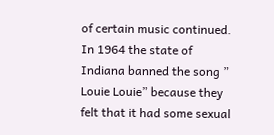of certain music continued. In 1964 the state of Indiana banned the song ” Louie Louie” because they felt that it had some sexual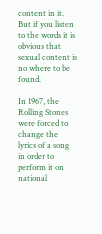content in it. But if you listen to the words it is obvious that sexual content is no where to be found.

In 1967, the Rolling Stones were forced to change the lyrics of a song in order to perform it on national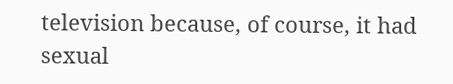television because, of course, it had sexual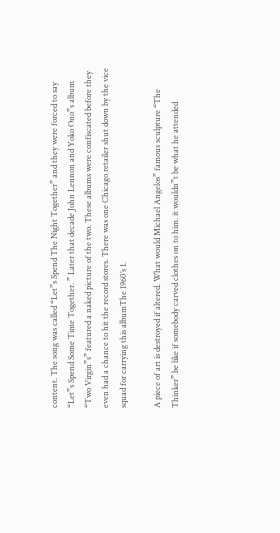content. The song was called “Let”s Spend The Night Together” and they were forced to say “Let”s Spend Some Time Together. ” Later that decade John Lennon and Yoko Ono”s album “Two Virgin”s” featured a naked picture of the two. These albums were confiscated before they even had a chance to hit the record stores. There was one Chicago retailer shut down by the vice squad for carrying this albumThe 1960’s 1.

A piece of art is destroyed if altered. What would Michael Angelos” famous sculpture “The Thinker” be like if somebody carved clothes on to him. it wouldn”t be what he attended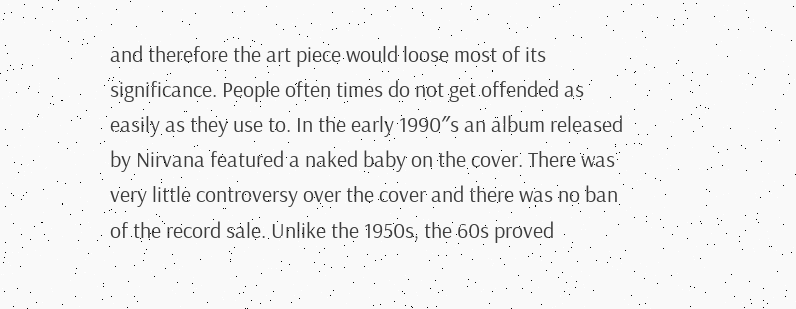and therefore the art piece would loose most of its significance. People often times do not get offended as easily as they use to. In the early 1990″s an album released by Nirvana featured a naked baby on the cover. There was very little controversy over the cover and there was no ban of the record sale. Unlike the 1950s, the 60s proved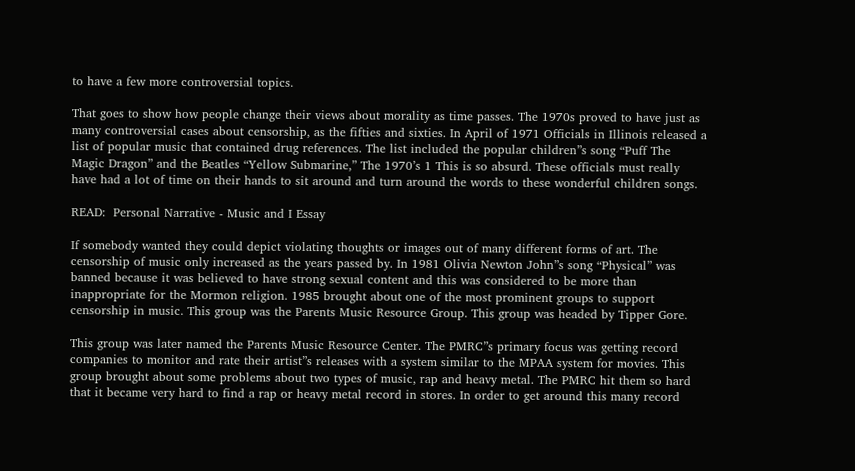to have a few more controversial topics.

That goes to show how people change their views about morality as time passes. The 1970s proved to have just as many controversial cases about censorship, as the fifties and sixties. In April of 1971 Officials in Illinois released a list of popular music that contained drug references. The list included the popular children”s song “Puff The Magic Dragon” and the Beatles “Yellow Submarine,” The 1970’s 1 This is so absurd. These officials must really have had a lot of time on their hands to sit around and turn around the words to these wonderful children songs.

READ:  Personal Narrative - Music and I Essay

If somebody wanted they could depict violating thoughts or images out of many different forms of art. The censorship of music only increased as the years passed by. In 1981 Olivia Newton John”s song “Physical” was banned because it was believed to have strong sexual content and this was considered to be more than inappropriate for the Mormon religion. 1985 brought about one of the most prominent groups to support censorship in music. This group was the Parents Music Resource Group. This group was headed by Tipper Gore.

This group was later named the Parents Music Resource Center. The PMRC”s primary focus was getting record companies to monitor and rate their artist”s releases with a system similar to the MPAA system for movies. This group brought about some problems about two types of music, rap and heavy metal. The PMRC hit them so hard that it became very hard to find a rap or heavy metal record in stores. In order to get around this many record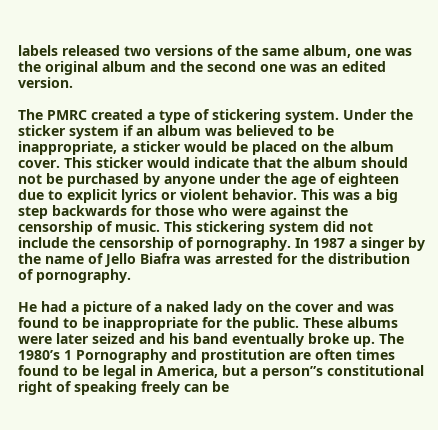labels released two versions of the same album, one was the original album and the second one was an edited version.

The PMRC created a type of stickering system. Under the sticker system if an album was believed to be inappropriate, a sticker would be placed on the album cover. This sticker would indicate that the album should not be purchased by anyone under the age of eighteen due to explicit lyrics or violent behavior. This was a big step backwards for those who were against the censorship of music. This stickering system did not include the censorship of pornography. In 1987 a singer by the name of Jello Biafra was arrested for the distribution of pornography.

He had a picture of a naked lady on the cover and was found to be inappropriate for the public. These albums were later seized and his band eventually broke up. The 1980’s 1 Pornography and prostitution are often times found to be legal in America, but a person”s constitutional right of speaking freely can be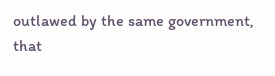outlawed by the same government, that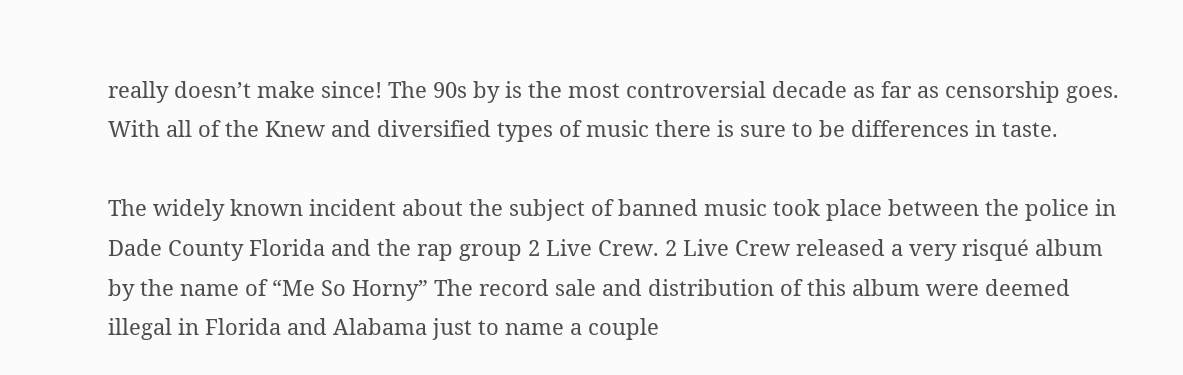really doesn’t make since! The 90s by is the most controversial decade as far as censorship goes. With all of the Knew and diversified types of music there is sure to be differences in taste.

The widely known incident about the subject of banned music took place between the police in Dade County Florida and the rap group 2 Live Crew. 2 Live Crew released a very risqué album by the name of “Me So Horny” The record sale and distribution of this album were deemed illegal in Florida and Alabama just to name a couple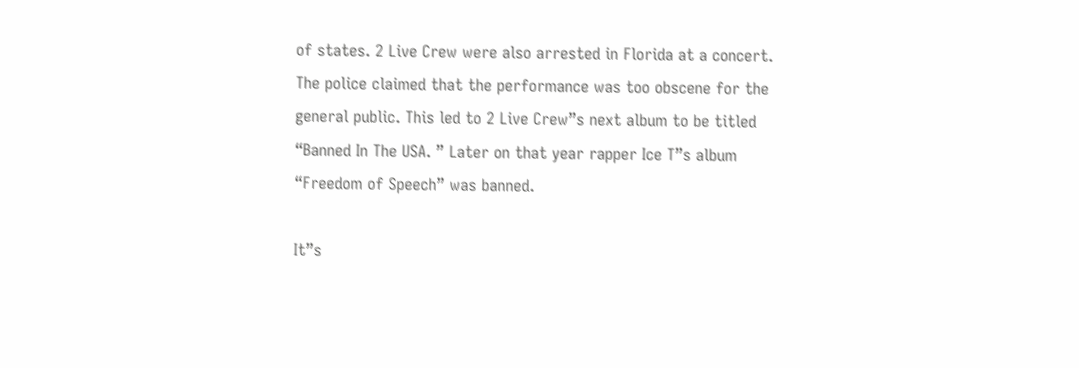of states. 2 Live Crew were also arrested in Florida at a concert. The police claimed that the performance was too obscene for the general public. This led to 2 Live Crew”s next album to be titled “Banned In The USA. ” Later on that year rapper Ice T”s album “Freedom of Speech” was banned.

It”s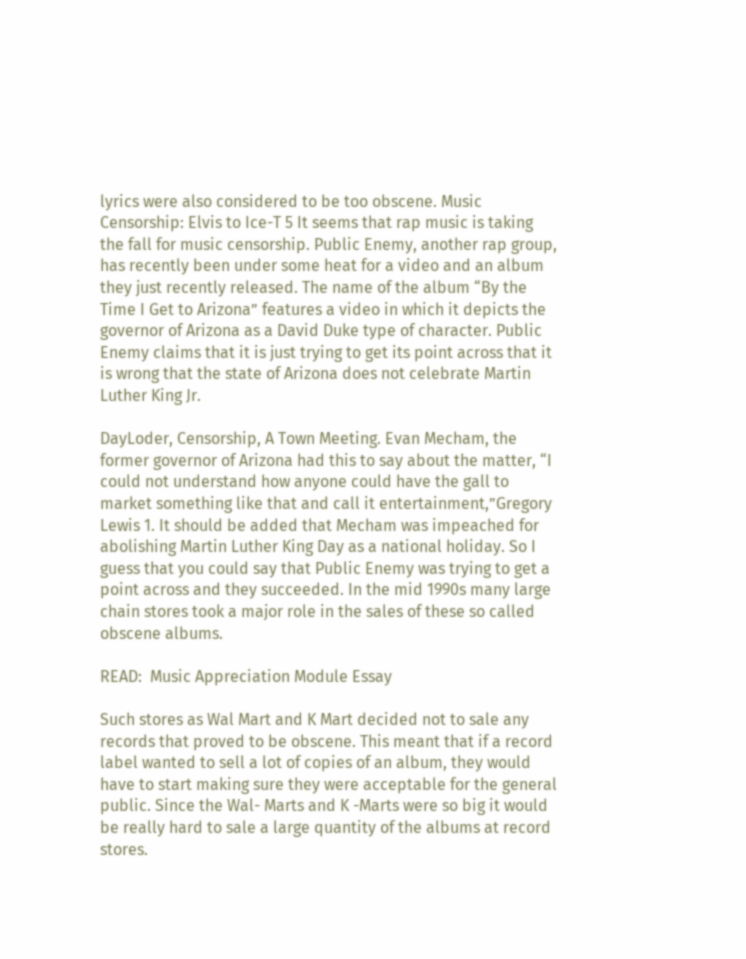lyrics were also considered to be too obscene. Music Censorship: Elvis to Ice-T 5 It seems that rap music is taking the fall for music censorship. Public Enemy, another rap group, has recently been under some heat for a video and an album they just recently released. The name of the album “By the Time I Get to Arizona” features a video in which it depicts the governor of Arizona as a David Duke type of character. Public Enemy claims that it is just trying to get its point across that it is wrong that the state of Arizona does not celebrate Martin Luther King Jr.

DayLoder, Censorship, A Town Meeting. Evan Mecham, the former governor of Arizona had this to say about the matter, “I could not understand how anyone could have the gall to market something like that and call it entertainment,”Gregory Lewis 1. It should be added that Mecham was impeached for abolishing Martin Luther King Day as a national holiday. So I guess that you could say that Public Enemy was trying to get a point across and they succeeded. In the mid 1990s many large chain stores took a major role in the sales of these so called obscene albums.

READ:  Music Appreciation Module Essay

Such stores as Wal Mart and K Mart decided not to sale any records that proved to be obscene. This meant that if a record label wanted to sell a lot of copies of an album, they would have to start making sure they were acceptable for the general public. Since the Wal- Marts and K -Marts were so big it would be really hard to sale a large quantity of the albums at record stores.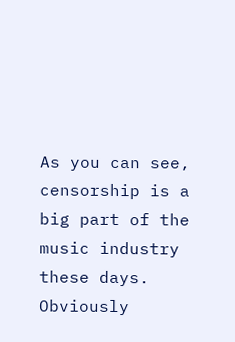As you can see, censorship is a big part of the music industry these days. Obviously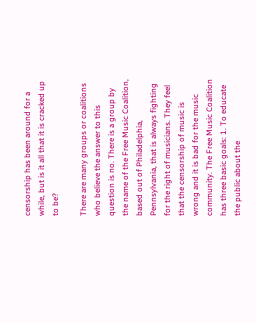censorship has been around for a while, but is it all that it is cracked up to be?

There are many groups or coalitions who believe the answer to this question is no. There is a group by the name of the Free Music Coalition, based out of Philadelphia, Pennsylvania, that is always fighting for the right of musicians. They feel that the censorship of music is wrong and it is bad for the music community. The Free Music Coalition has three basic goals: 1. To educate the public about the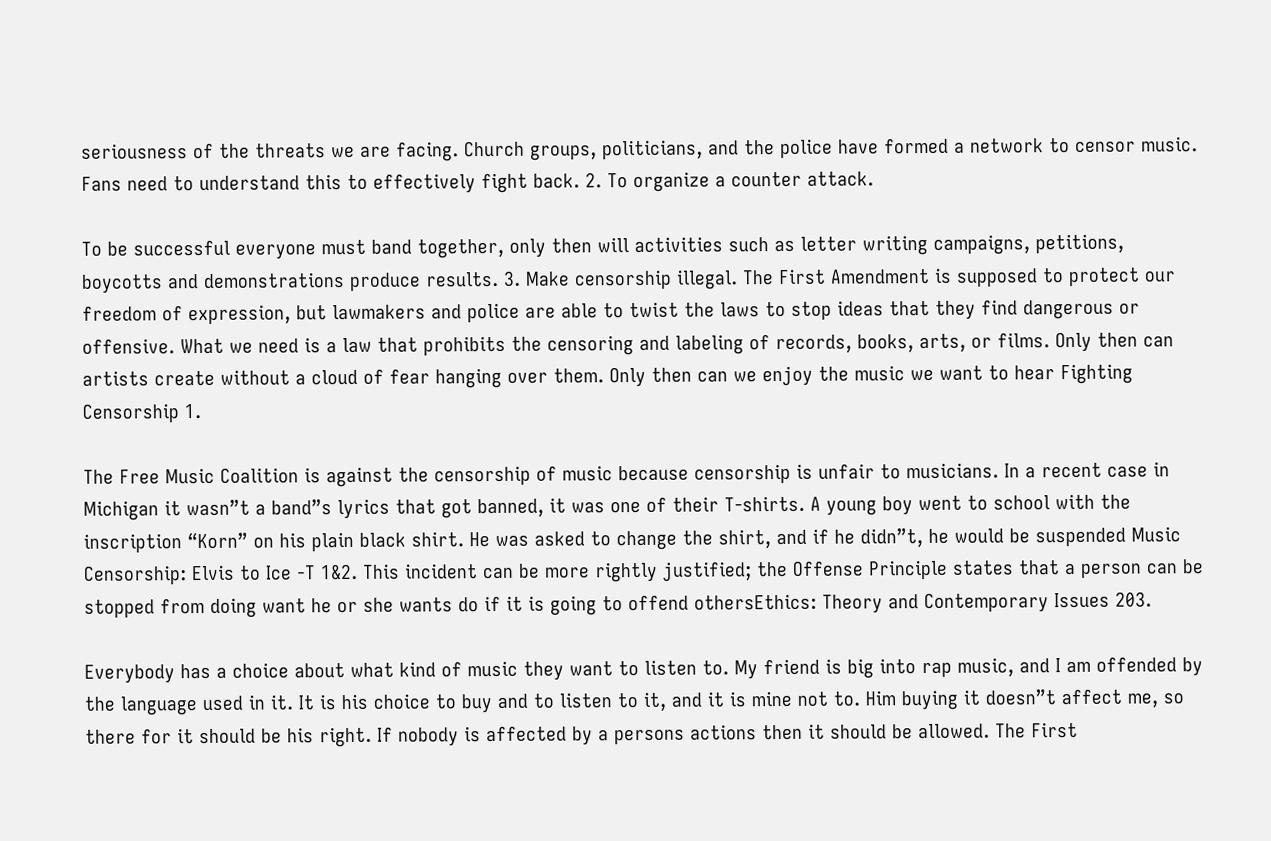seriousness of the threats we are facing. Church groups, politicians, and the police have formed a network to censor music. Fans need to understand this to effectively fight back. 2. To organize a counter attack.

To be successful everyone must band together, only then will activities such as letter writing campaigns, petitions, boycotts and demonstrations produce results. 3. Make censorship illegal. The First Amendment is supposed to protect our freedom of expression, but lawmakers and police are able to twist the laws to stop ideas that they find dangerous or offensive. What we need is a law that prohibits the censoring and labeling of records, books, arts, or films. Only then can artists create without a cloud of fear hanging over them. Only then can we enjoy the music we want to hear Fighting Censorship 1.

The Free Music Coalition is against the censorship of music because censorship is unfair to musicians. In a recent case in Michigan it wasn”t a band”s lyrics that got banned, it was one of their T-shirts. A young boy went to school with the inscription “Korn” on his plain black shirt. He was asked to change the shirt, and if he didn”t, he would be suspended Music Censorship: Elvis to Ice -T 1&2. This incident can be more rightly justified; the Offense Principle states that a person can be stopped from doing want he or she wants do if it is going to offend othersEthics: Theory and Contemporary Issues 203.

Everybody has a choice about what kind of music they want to listen to. My friend is big into rap music, and I am offended by the language used in it. It is his choice to buy and to listen to it, and it is mine not to. Him buying it doesn”t affect me, so there for it should be his right. If nobody is affected by a persons actions then it should be allowed. The First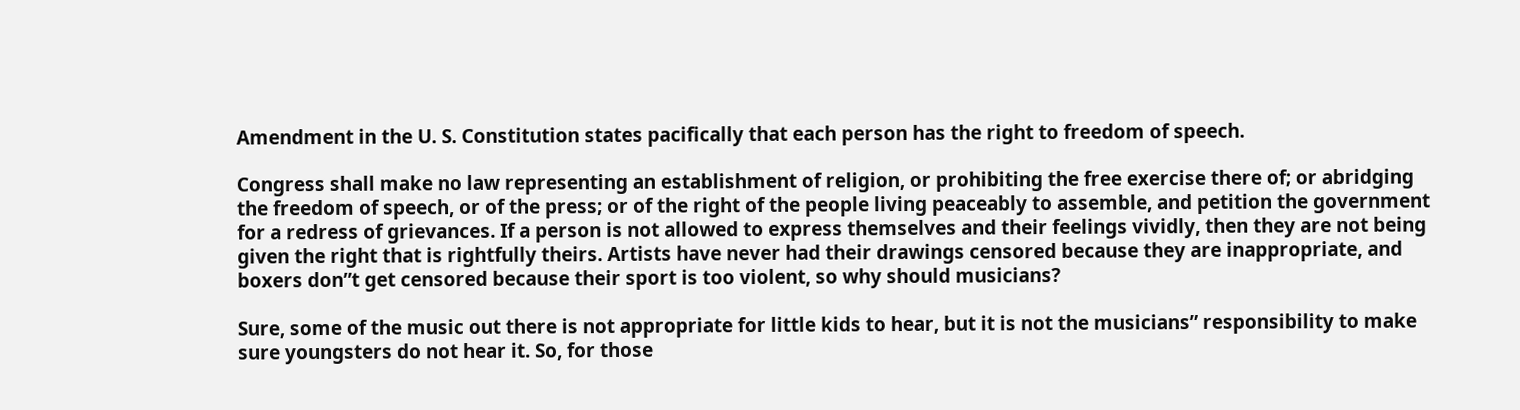Amendment in the U. S. Constitution states pacifically that each person has the right to freedom of speech.

Congress shall make no law representing an establishment of religion, or prohibiting the free exercise there of; or abridging the freedom of speech, or of the press; or of the right of the people living peaceably to assemble, and petition the government for a redress of grievances. If a person is not allowed to express themselves and their feelings vividly, then they are not being given the right that is rightfully theirs. Artists have never had their drawings censored because they are inappropriate, and boxers don”t get censored because their sport is too violent, so why should musicians?

Sure, some of the music out there is not appropriate for little kids to hear, but it is not the musicians” responsibility to make sure youngsters do not hear it. So, for those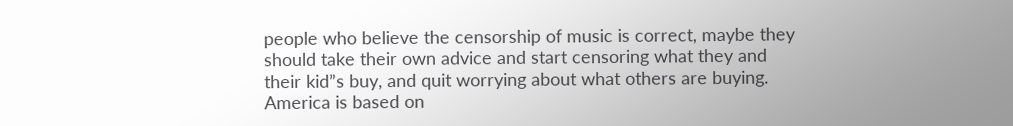people who believe the censorship of music is correct, maybe they should take their own advice and start censoring what they and their kid”s buy, and quit worrying about what others are buying. America is based on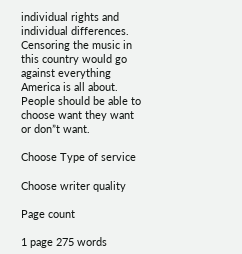individual rights and individual differences. Censoring the music in this country would go against everything America is all about. People should be able to choose want they want or don”t want.

Choose Type of service

Choose writer quality

Page count

1 page 275 words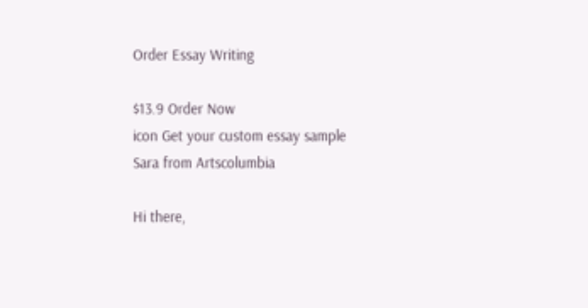Order Essay Writing

$13.9 Order Now
icon Get your custom essay sample
Sara from Artscolumbia

Hi there,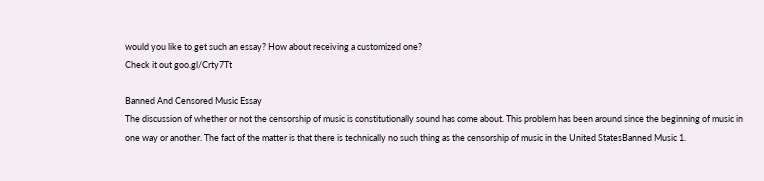would you like to get such an essay? How about receiving a customized one?
Check it out goo.gl/Crty7Tt

Banned And Censored Music Essay
The discussion of whether or not the censorship of music is constitutionally sound has come about. This problem has been around since the beginning of music in one way or another. The fact of the matter is that there is technically no such thing as the censorship of music in the United StatesBanned Music 1.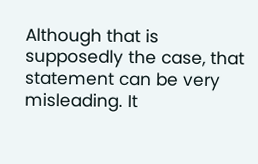Although that is supposedly the case, that statement can be very misleading. It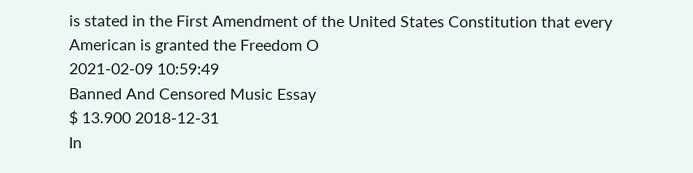is stated in the First Amendment of the United States Constitution that every American is granted the Freedom O
2021-02-09 10:59:49
Banned And Censored Music Essay
$ 13.900 2018-12-31
In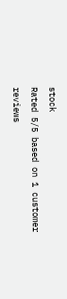stock
Rated 5/5 based on 1 customer reviews